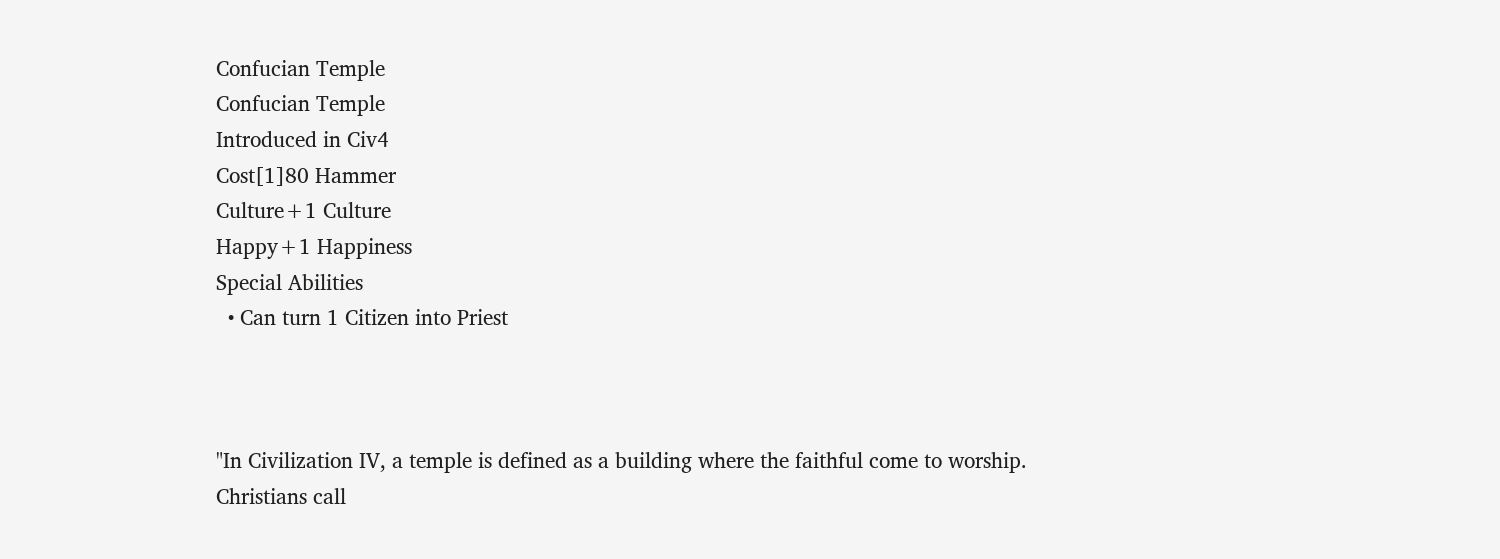Confucian Temple
Confucian Temple
Introduced in Civ4
Cost[1]80 Hammer
Culture+1 Culture
Happy+1 Happiness
Special Abilities
  • Can turn 1 Citizen into Priest



"In Civilization IV, a temple is defined as a building where the faithful come to worship. Christians call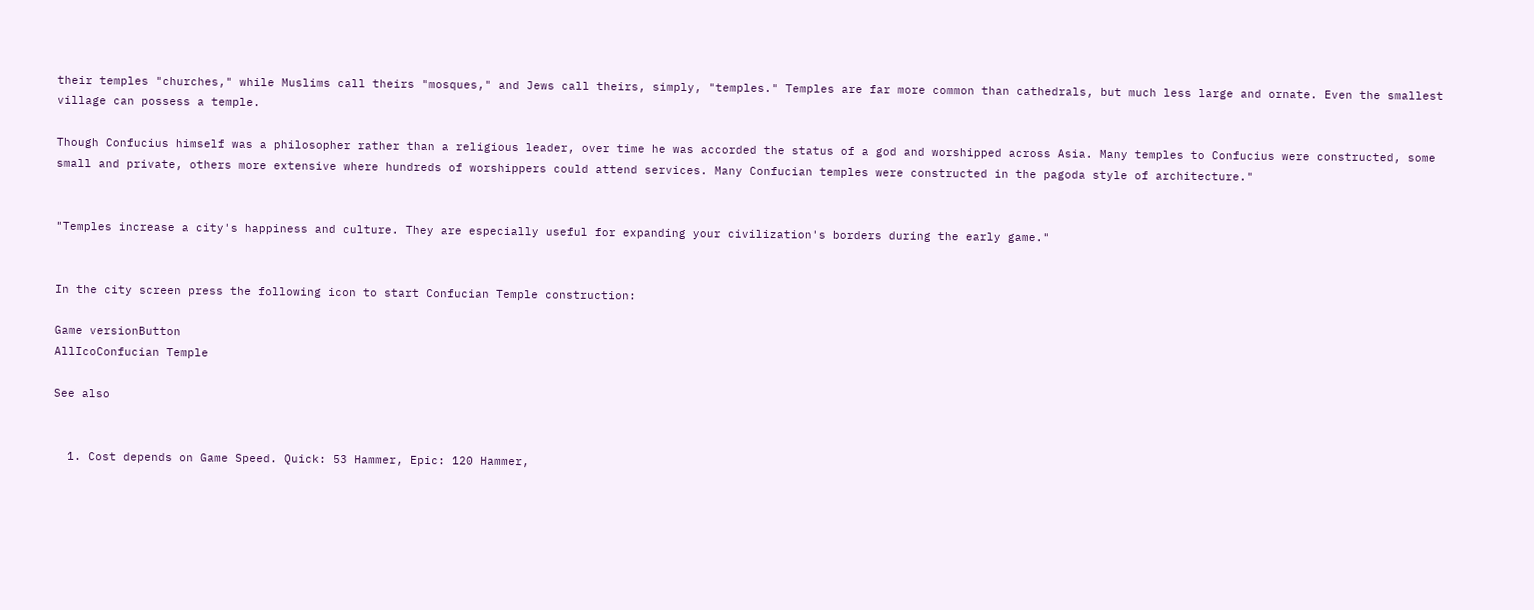their temples "churches," while Muslims call theirs "mosques," and Jews call theirs, simply, "temples." Temples are far more common than cathedrals, but much less large and ornate. Even the smallest village can possess a temple.

Though Confucius himself was a philosopher rather than a religious leader, over time he was accorded the status of a god and worshipped across Asia. Many temples to Confucius were constructed, some small and private, others more extensive where hundreds of worshippers could attend services. Many Confucian temples were constructed in the pagoda style of architecture."


"Temples increase a city's happiness and culture. They are especially useful for expanding your civilization's borders during the early game."


In the city screen press the following icon to start Confucian Temple construction:

Game versionButton
AllIcoConfucian Temple

See also


  1. Cost depends on Game Speed. Quick: 53 Hammer, Epic: 120 Hammer,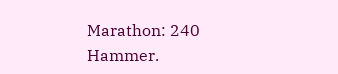Marathon: 240 Hammer.